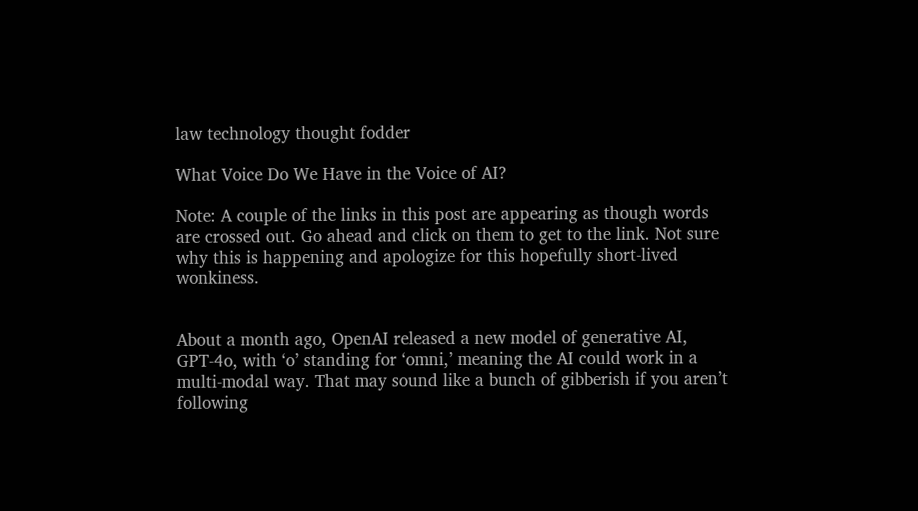law technology thought fodder

What Voice Do We Have in the Voice of AI?

Note: A couple of the links in this post are appearing as though words are crossed out. Go ahead and click on them to get to the link. Not sure why this is happening and apologize for this hopefully short-lived wonkiness.


About a month ago, OpenAI released a new model of generative AI, GPT-4o, with ‘o’ standing for ‘omni,’ meaning the AI could work in a multi-modal way. That may sound like a bunch of gibberish if you aren’t following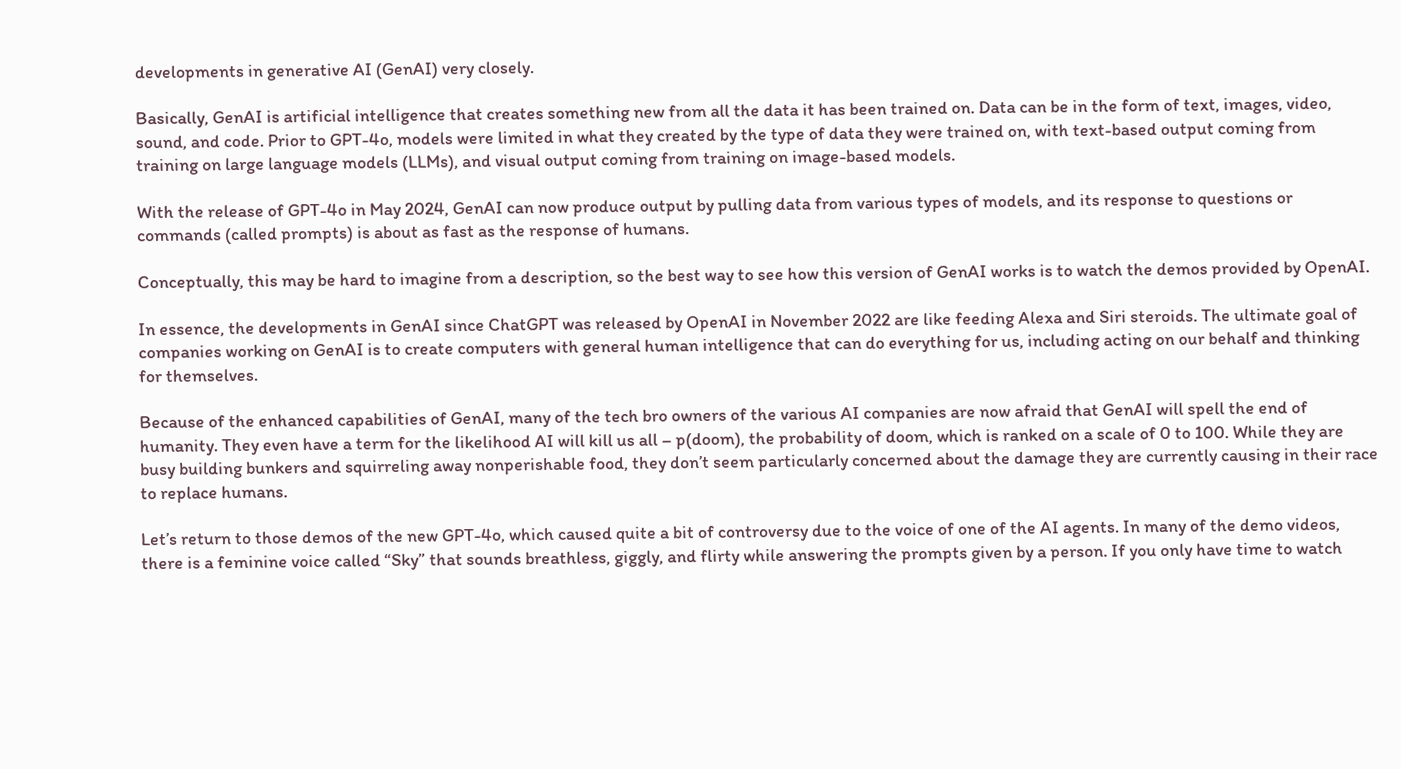developments in generative AI (GenAI) very closely.

Basically, GenAI is artificial intelligence that creates something new from all the data it has been trained on. Data can be in the form of text, images, video, sound, and code. Prior to GPT-4o, models were limited in what they created by the type of data they were trained on, with text-based output coming from training on large language models (LLMs), and visual output coming from training on image-based models.

With the release of GPT-4o in May 2024, GenAI can now produce output by pulling data from various types of models, and its response to questions or commands (called prompts) is about as fast as the response of humans.

Conceptually, this may be hard to imagine from a description, so the best way to see how this version of GenAI works is to watch the demos provided by OpenAI.

In essence, the developments in GenAI since ChatGPT was released by OpenAI in November 2022 are like feeding Alexa and Siri steroids. The ultimate goal of companies working on GenAI is to create computers with general human intelligence that can do everything for us, including acting on our behalf and thinking for themselves.

Because of the enhanced capabilities of GenAI, many of the tech bro owners of the various AI companies are now afraid that GenAI will spell the end of humanity. They even have a term for the likelihood AI will kill us all – p(doom), the probability of doom, which is ranked on a scale of 0 to 100. While they are busy building bunkers and squirreling away nonperishable food, they don’t seem particularly concerned about the damage they are currently causing in their race to replace humans.

Let’s return to those demos of the new GPT-4o, which caused quite a bit of controversy due to the voice of one of the AI agents. In many of the demo videos, there is a feminine voice called “Sky” that sounds breathless, giggly, and flirty while answering the prompts given by a person. If you only have time to watch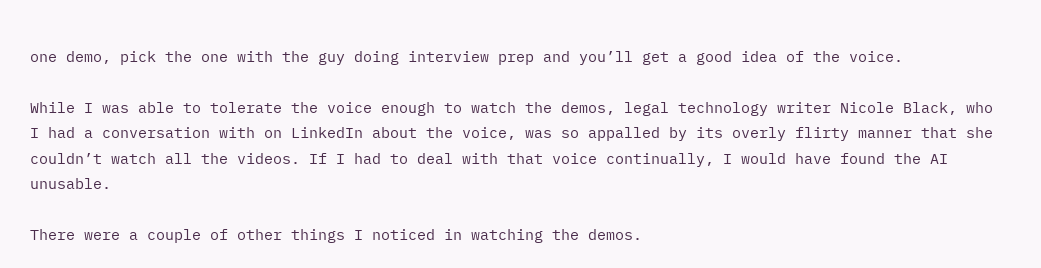one demo, pick the one with the guy doing interview prep and you’ll get a good idea of the voice.

While I was able to tolerate the voice enough to watch the demos, legal technology writer Nicole Black, who I had a conversation with on LinkedIn about the voice, was so appalled by its overly flirty manner that she couldn’t watch all the videos. If I had to deal with that voice continually, I would have found the AI unusable.

There were a couple of other things I noticed in watching the demos.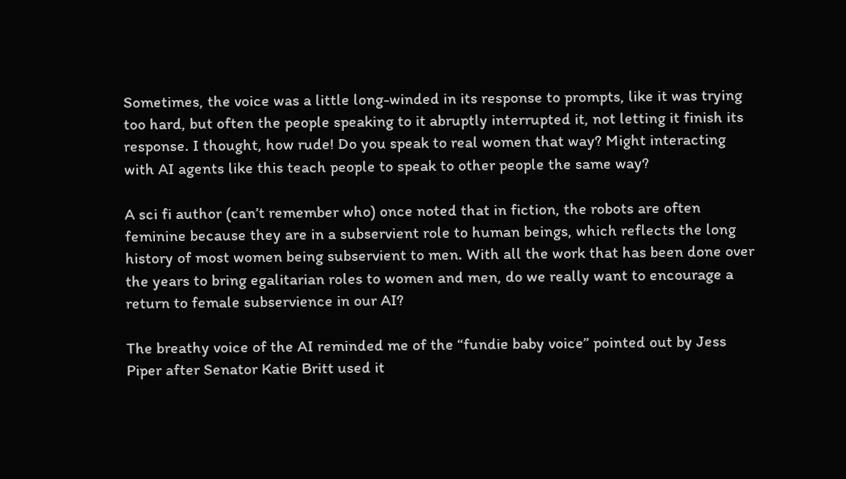Sometimes, the voice was a little long-winded in its response to prompts, like it was trying too hard, but often the people speaking to it abruptly interrupted it, not letting it finish its response. I thought, how rude! Do you speak to real women that way? Might interacting with AI agents like this teach people to speak to other people the same way?

A sci fi author (can’t remember who) once noted that in fiction, the robots are often feminine because they are in a subservient role to human beings, which reflects the long history of most women being subservient to men. With all the work that has been done over the years to bring egalitarian roles to women and men, do we really want to encourage a return to female subservience in our AI?

The breathy voice of the AI reminded me of the “fundie baby voice” pointed out by Jess Piper after Senator Katie Britt used it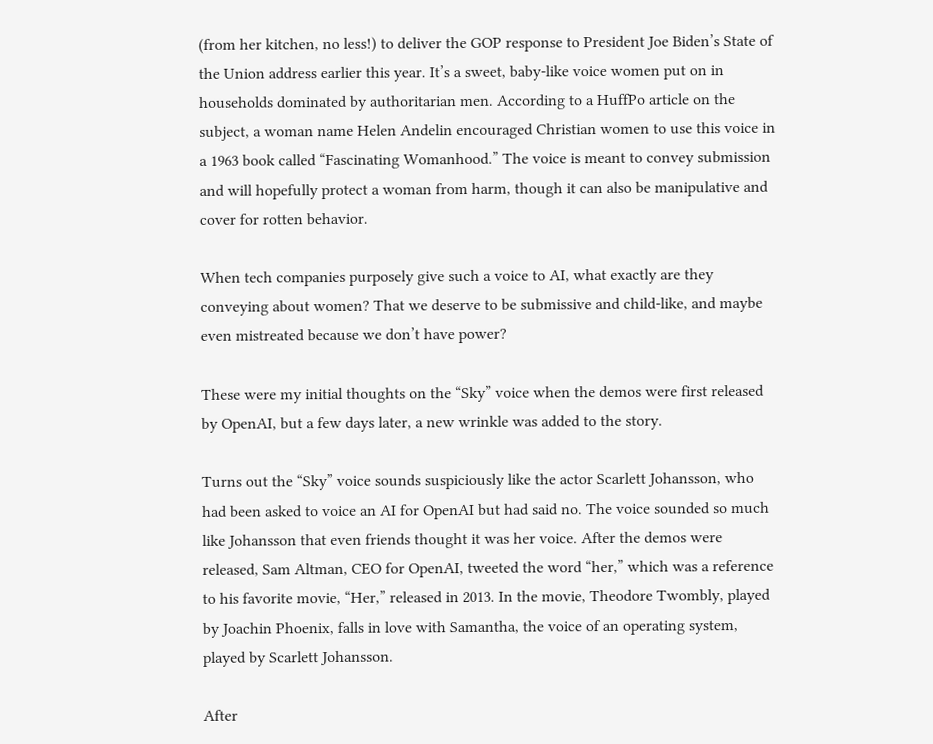(from her kitchen, no less!) to deliver the GOP response to President Joe Biden’s State of the Union address earlier this year. It’s a sweet, baby-like voice women put on in households dominated by authoritarian men. According to a HuffPo article on the subject, a woman name Helen Andelin encouraged Christian women to use this voice in a 1963 book called “Fascinating Womanhood.” The voice is meant to convey submission and will hopefully protect a woman from harm, though it can also be manipulative and cover for rotten behavior.

When tech companies purposely give such a voice to AI, what exactly are they conveying about women? That we deserve to be submissive and child-like, and maybe even mistreated because we don’t have power?

These were my initial thoughts on the “Sky” voice when the demos were first released by OpenAI, but a few days later, a new wrinkle was added to the story.

Turns out the “Sky” voice sounds suspiciously like the actor Scarlett Johansson, who had been asked to voice an AI for OpenAI but had said no. The voice sounded so much like Johansson that even friends thought it was her voice. After the demos were released, Sam Altman, CEO for OpenAI, tweeted the word “her,” which was a reference to his favorite movie, “Her,” released in 2013. In the movie, Theodore Twombly, played by Joachin Phoenix, falls in love with Samantha, the voice of an operating system, played by Scarlett Johansson.

After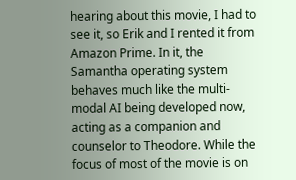hearing about this movie, I had to see it, so Erik and I rented it from Amazon Prime. In it, the Samantha operating system behaves much like the multi-modal AI being developed now, acting as a companion and counselor to Theodore. While the focus of most of the movie is on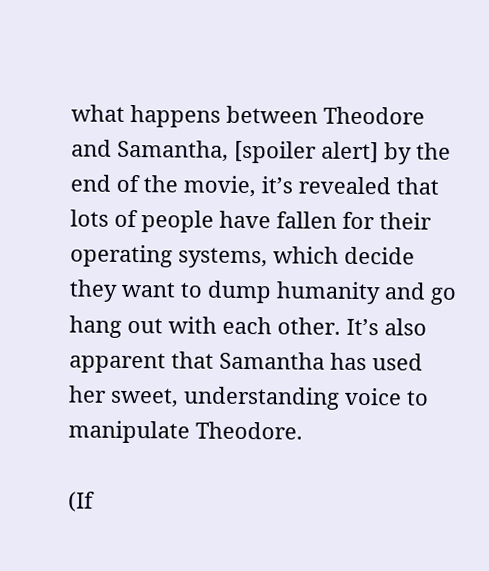what happens between Theodore and Samantha, [spoiler alert] by the end of the movie, it’s revealed that lots of people have fallen for their operating systems, which decide they want to dump humanity and go hang out with each other. It’s also apparent that Samantha has used her sweet, understanding voice to manipulate Theodore.

(If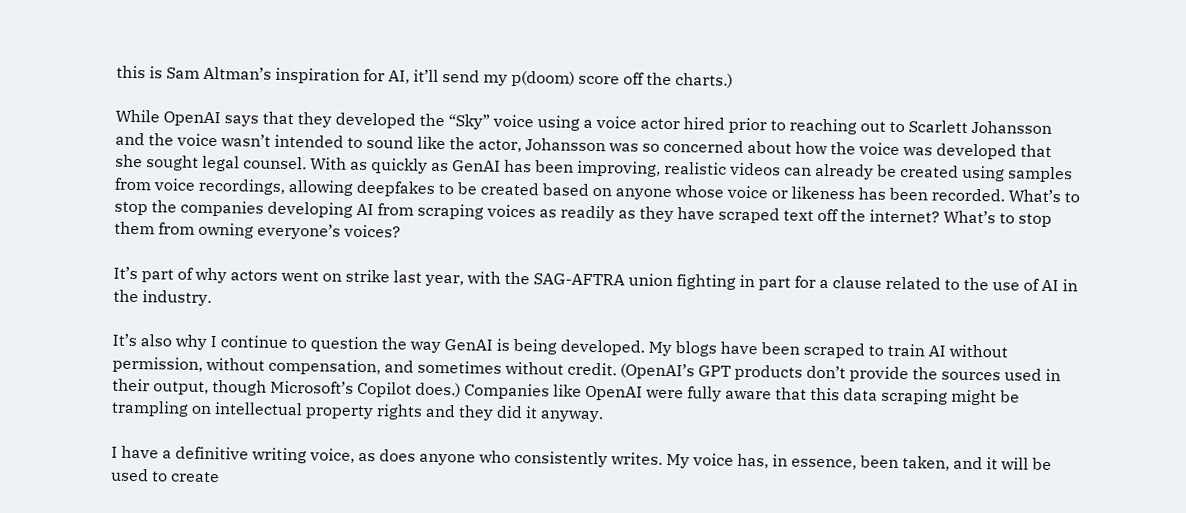this is Sam Altman’s inspiration for AI, it’ll send my p(doom) score off the charts.)

While OpenAI says that they developed the “Sky” voice using a voice actor hired prior to reaching out to Scarlett Johansson and the voice wasn’t intended to sound like the actor, Johansson was so concerned about how the voice was developed that she sought legal counsel. With as quickly as GenAI has been improving, realistic videos can already be created using samples from voice recordings, allowing deepfakes to be created based on anyone whose voice or likeness has been recorded. What’s to stop the companies developing AI from scraping voices as readily as they have scraped text off the internet? What’s to stop them from owning everyone’s voices?

It’s part of why actors went on strike last year, with the SAG-AFTRA union fighting in part for a clause related to the use of AI in the industry.

It’s also why I continue to question the way GenAI is being developed. My blogs have been scraped to train AI without permission, without compensation, and sometimes without credit. (OpenAI’s GPT products don’t provide the sources used in their output, though Microsoft’s Copilot does.) Companies like OpenAI were fully aware that this data scraping might be trampling on intellectual property rights and they did it anyway.

I have a definitive writing voice, as does anyone who consistently writes. My voice has, in essence, been taken, and it will be used to create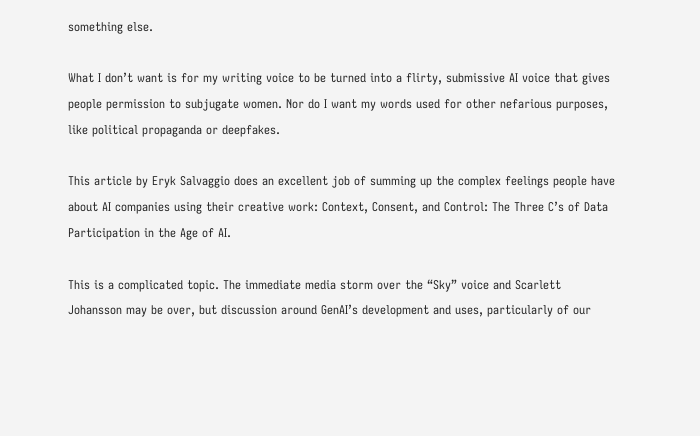something else.

What I don’t want is for my writing voice to be turned into a flirty, submissive AI voice that gives people permission to subjugate women. Nor do I want my words used for other nefarious purposes, like political propaganda or deepfakes.

This article by Eryk Salvaggio does an excellent job of summing up the complex feelings people have about AI companies using their creative work: Context, Consent, and Control: The Three C’s of Data Participation in the Age of AI.

This is a complicated topic. The immediate media storm over the “Sky” voice and Scarlett Johansson may be over, but discussion around GenAI’s development and uses, particularly of our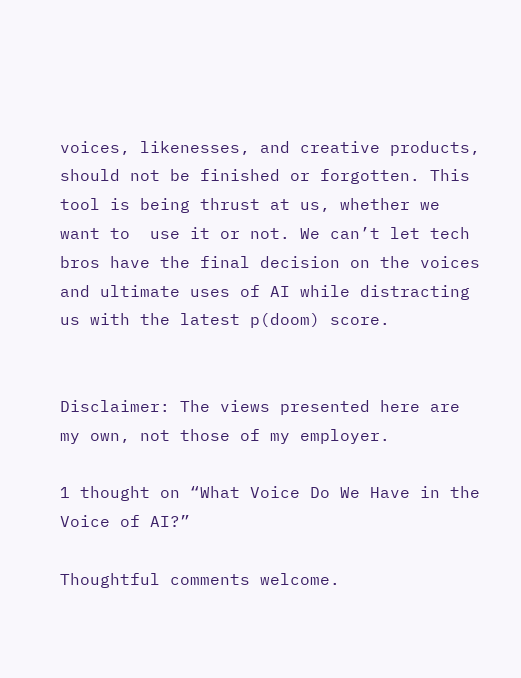voices, likenesses, and creative products, should not be finished or forgotten. This tool is being thrust at us, whether we want to  use it or not. We can’t let tech bros have the final decision on the voices and ultimate uses of AI while distracting us with the latest p(doom) score.


Disclaimer: The views presented here are my own, not those of my employer.

1 thought on “What Voice Do We Have in the Voice of AI?”

Thoughtful comments welcome.